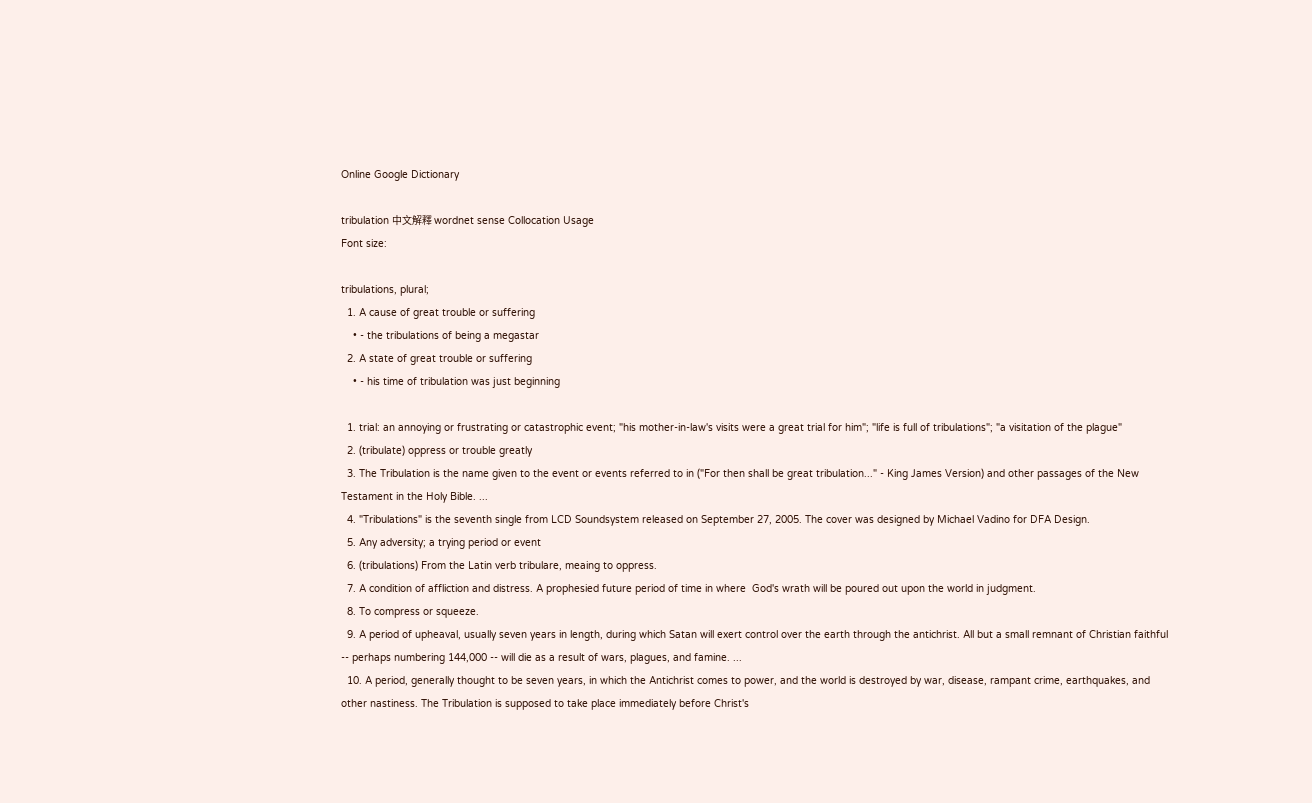Online Google Dictionary

tribulation 中文解釋 wordnet sense Collocation Usage
Font size:

tribulations, plural;
  1. A cause of great trouble or suffering
    • - the tribulations of being a megastar
  2. A state of great trouble or suffering
    • - his time of tribulation was just beginning

  1. trial: an annoying or frustrating or catastrophic event; "his mother-in-law's visits were a great trial for him"; "life is full of tribulations"; "a visitation of the plague"
  2. (tribulate) oppress or trouble greatly
  3. The Tribulation is the name given to the event or events referred to in ("For then shall be great tribulation..." - King James Version) and other passages of the New Testament in the Holy Bible. ...
  4. "Tribulations" is the seventh single from LCD Soundsystem released on September 27, 2005. The cover was designed by Michael Vadino for DFA Design.
  5. Any adversity; a trying period or event
  6. (tribulations) From the Latin verb tribulare, meaing to oppress.
  7. A condition of affliction and distress. A prophesied future period of time in where  God's wrath will be poured out upon the world in judgment.
  8. To compress or squeeze.
  9. A period of upheaval, usually seven years in length, during which Satan will exert control over the earth through the antichrist. All but a small remnant of Christian faithful -- perhaps numbering 144,000 -- will die as a result of wars, plagues, and famine. ...
  10. A period, generally thought to be seven years, in which the Antichrist comes to power, and the world is destroyed by war, disease, rampant crime, earthquakes, and other nastiness. The Tribulation is supposed to take place immediately before Christ's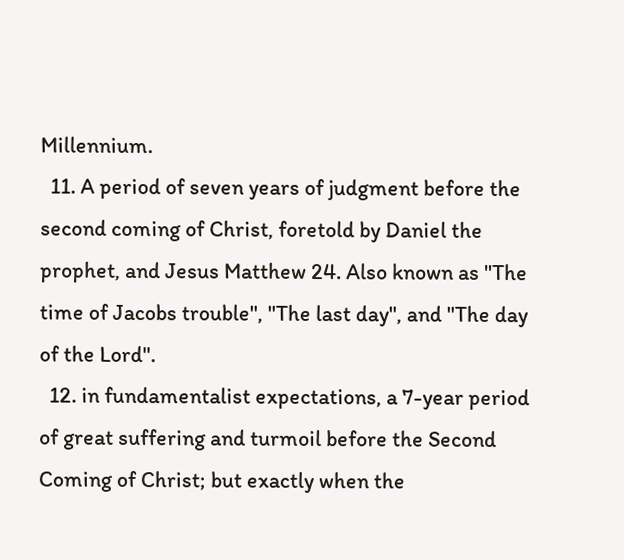Millennium.
  11. A period of seven years of judgment before the second coming of Christ, foretold by Daniel the prophet, and Jesus Matthew 24. Also known as "The time of Jacobs trouble", "The last day", and "The day of the Lord".
  12. in fundamentalist expectations, a 7-year period of great suffering and turmoil before the Second Coming of Christ; but exactly when the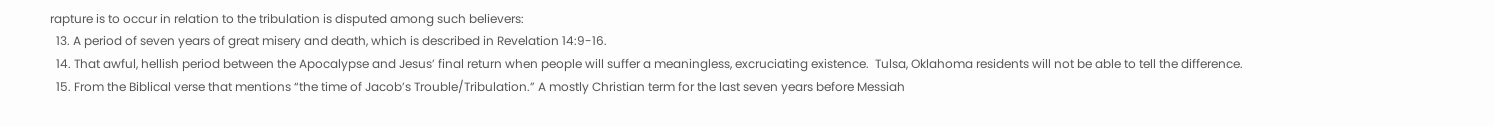rapture is to occur in relation to the tribulation is disputed among such believers:
  13. A period of seven years of great misery and death, which is described in Revelation 14:9-16.
  14. That awful, hellish period between the Apocalypse and Jesus’ final return when people will suffer a meaningless, excruciating existence.  Tulsa, Oklahoma residents will not be able to tell the difference.
  15. From the Biblical verse that mentions “the time of Jacob’s Trouble/Tribulation.” A mostly Christian term for the last seven years before Messiah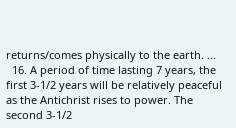returns/comes physically to the earth. ...
  16. A period of time lasting 7 years, the first 3-1/2 years will be relatively peaceful as the Antichrist rises to power. The second 3-1/2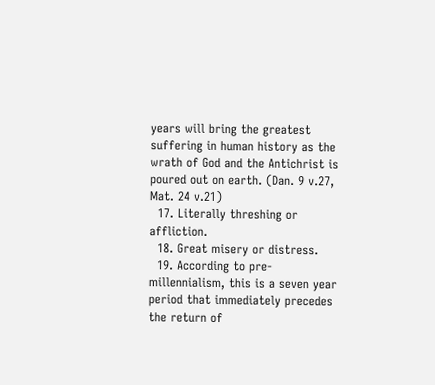years will bring the greatest suffering in human history as the wrath of God and the Antichrist is poured out on earth. (Dan. 9 v.27, Mat. 24 v.21)
  17. Literally threshing or affliction.
  18. Great misery or distress.
  19. According to pre-millennialism, this is a seven year period that immediately precedes the return of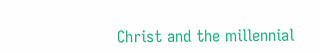Christ and the millennial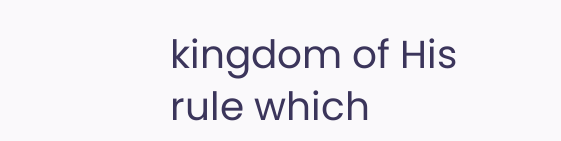kingdom of His rule which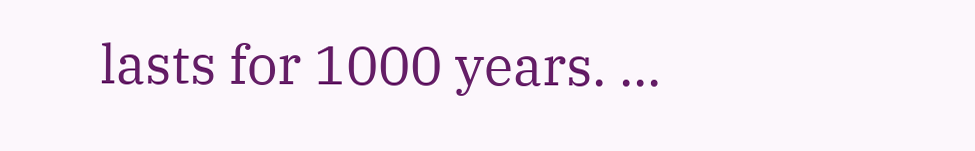lasts for 1000 years. ...